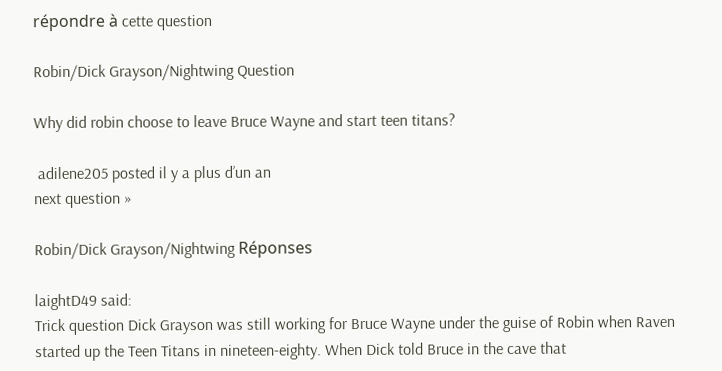répondre à cette question

Robin/Dick Grayson/Nightwing Question

Why did robin choose to leave Bruce Wayne and start teen titans?

 adilene205 posted il y a plus d’un an
next question »

Robin/Dick Grayson/Nightwing Réponses

laightD49 said:
Trick question Dick Grayson was still working for Bruce Wayne under the guise of Robin when Raven started up the Teen Titans in nineteen-eighty. When Dick told Bruce in the cave that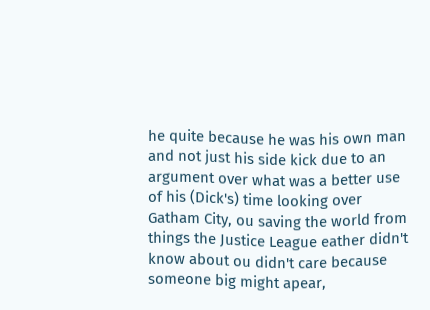he quite because he was his own man and not just his side kick due to an argument over what was a better use of his (Dick's) time looking over Gatham City, ou saving the world from things the Justice League eather didn't know about ou didn't care because someone big might apear,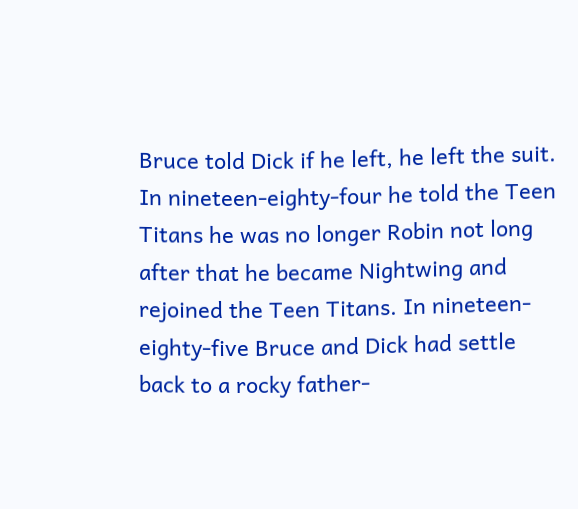Bruce told Dick if he left, he left the suit. In nineteen-eighty-four he told the Teen Titans he was no longer Robin not long after that he became Nightwing and rejoined the Teen Titans. In nineteen-eighty-five Bruce and Dick had settle back to a rocky father-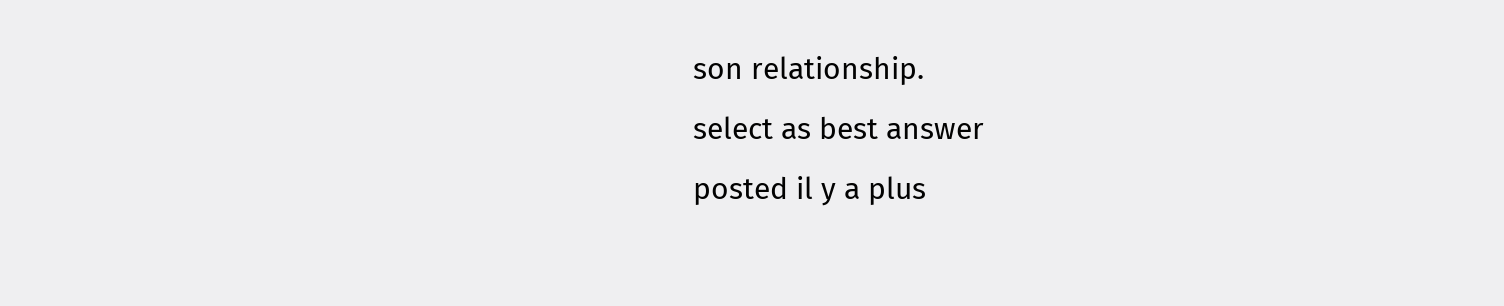son relationship.
select as best answer
posted il y a plus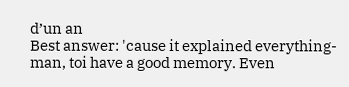d’un an
Best answer: 'cause it explained everything-man, toi have a good memory. Even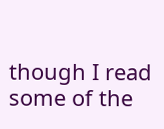though I read some of the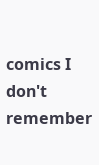comics I don't remember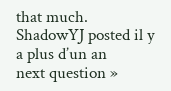that much.
ShadowYJ posted il y a plus d’un an
next question »